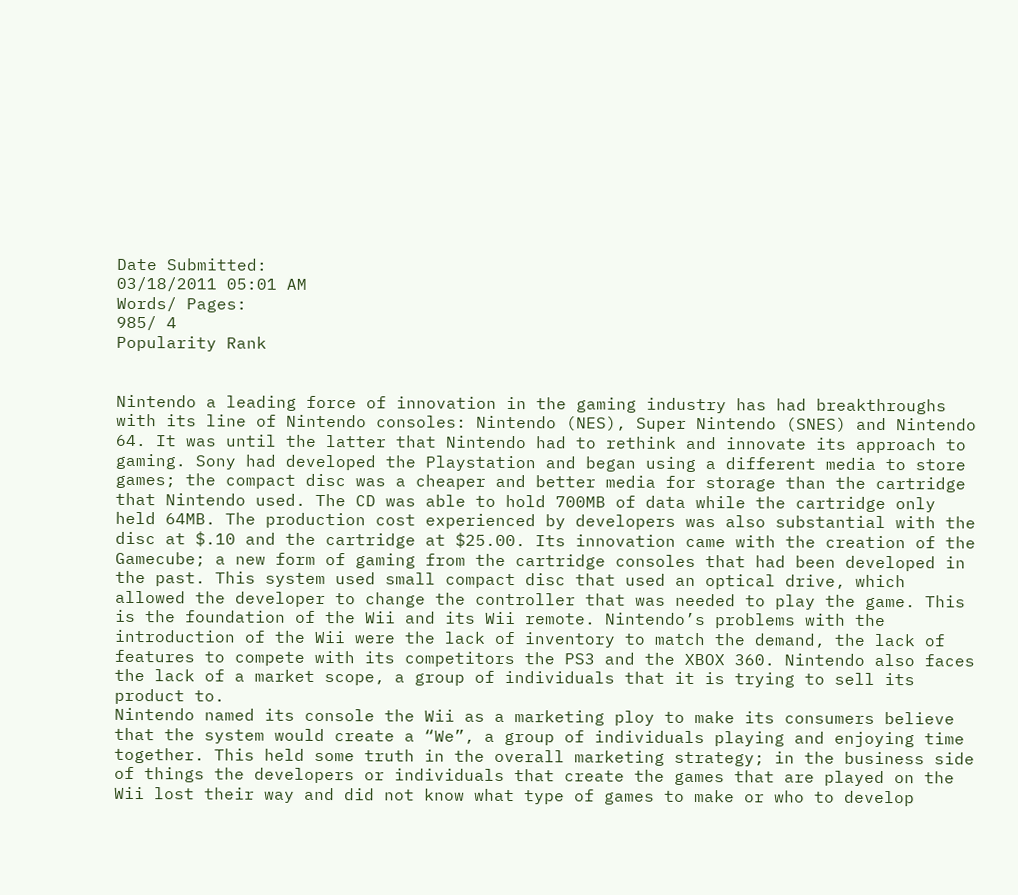Date Submitted:
03/18/2011 05:01 AM
Words/ Pages:
985/ 4
Popularity Rank


Nintendo a leading force of innovation in the gaming industry has had breakthroughs with its line of Nintendo consoles: Nintendo (NES), Super Nintendo (SNES) and Nintendo 64. It was until the latter that Nintendo had to rethink and innovate its approach to gaming. Sony had developed the Playstation and began using a different media to store games; the compact disc was a cheaper and better media for storage than the cartridge that Nintendo used. The CD was able to hold 700MB of data while the cartridge only held 64MB. The production cost experienced by developers was also substantial with the disc at $.10 and the cartridge at $25.00. Its innovation came with the creation of the Gamecube; a new form of gaming from the cartridge consoles that had been developed in the past. This system used small compact disc that used an optical drive, which allowed the developer to change the controller that was needed to play the game. This is the foundation of the Wii and its Wii remote. Nintendo’s problems with the introduction of the Wii were the lack of inventory to match the demand, the lack of features to compete with its competitors the PS3 and the XBOX 360. Nintendo also faces the lack of a market scope, a group of individuals that it is trying to sell its product to.
Nintendo named its console the Wii as a marketing ploy to make its consumers believe that the system would create a “We”, a group of individuals playing and enjoying time together. This held some truth in the overall marketing strategy; in the business side of things the developers or individuals that create the games that are played on the Wii lost their way and did not know what type of games to make or who to develop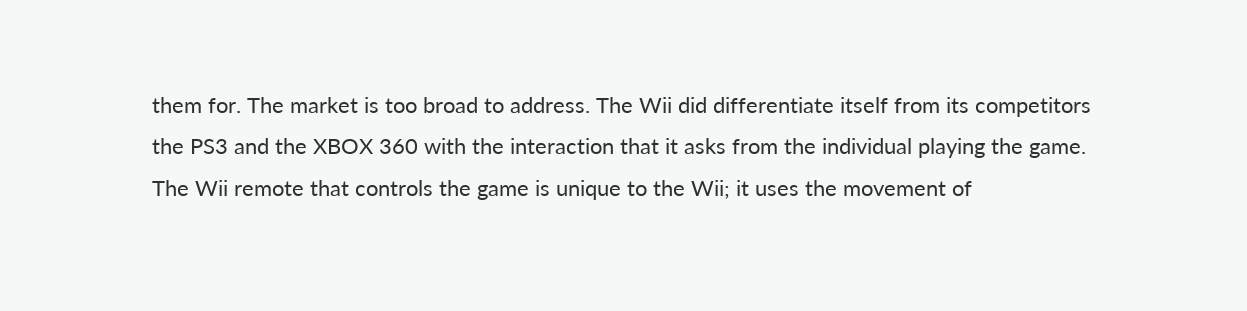them for. The market is too broad to address. The Wii did differentiate itself from its competitors the PS3 and the XBOX 360 with the interaction that it asks from the individual playing the game. The Wii remote that controls the game is unique to the Wii; it uses the movement of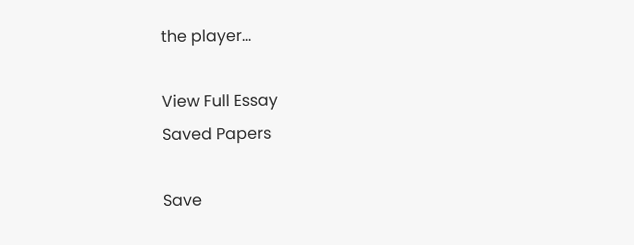the player…

View Full Essay
Saved Papers

Save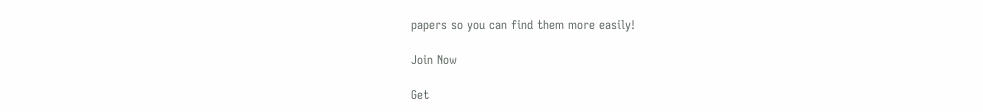papers so you can find them more easily!

Join Now

Get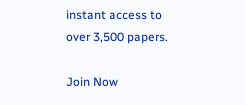instant access to over 3,500 papers.

Join Now